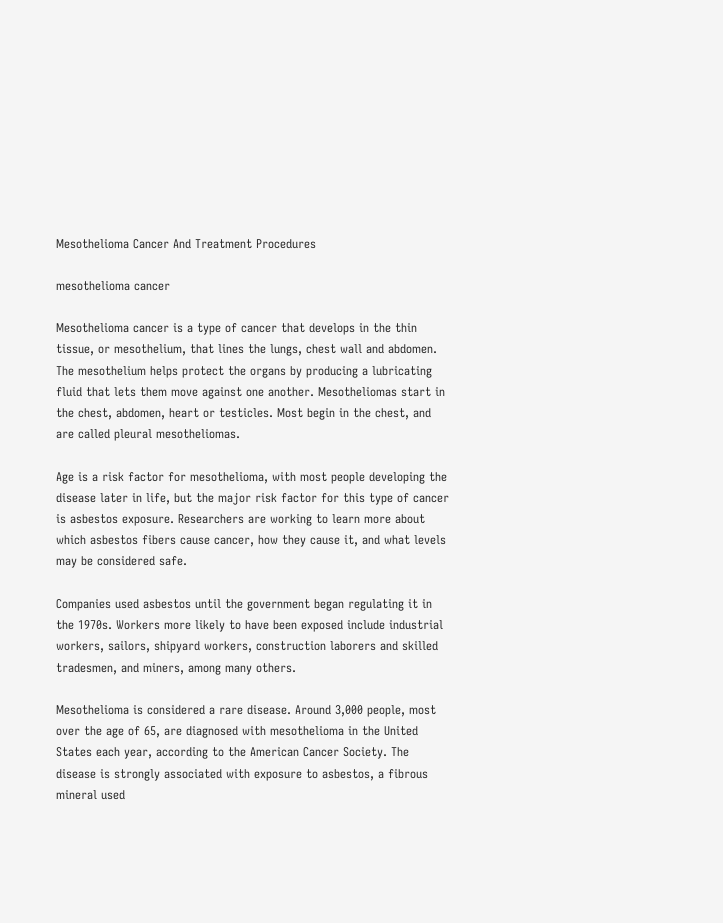Mesothelioma Cancer And Treatment Procedures

mesothelioma cancer

Mesothelioma cancer is a type of cancer that develops in the thin tissue, or mesothelium, that lines the lungs, chest wall and abdomen. The mesothelium helps protect the organs by producing a lubricating fluid that lets them move against one another. Mesotheliomas start in the chest, abdomen, heart or testicles. Most begin in the chest, and are called pleural mesotheliomas.

Age is a risk factor for mesothelioma, with most people developing the disease later in life, but the major risk factor for this type of cancer is asbestos exposure. Researchers are working to learn more about which asbestos fibers cause cancer, how they cause it, and what levels may be considered safe.

Companies used asbestos until the government began regulating it in the 1970s. Workers more likely to have been exposed include industrial workers, sailors, shipyard workers, construction laborers and skilled tradesmen, and miners, among many others.

Mesothelioma is considered a rare disease. Around 3,000 people, most over the age of 65, are diagnosed with mesothelioma in the United States each year, according to the American Cancer Society. The disease is strongly associated with exposure to asbestos, a fibrous mineral used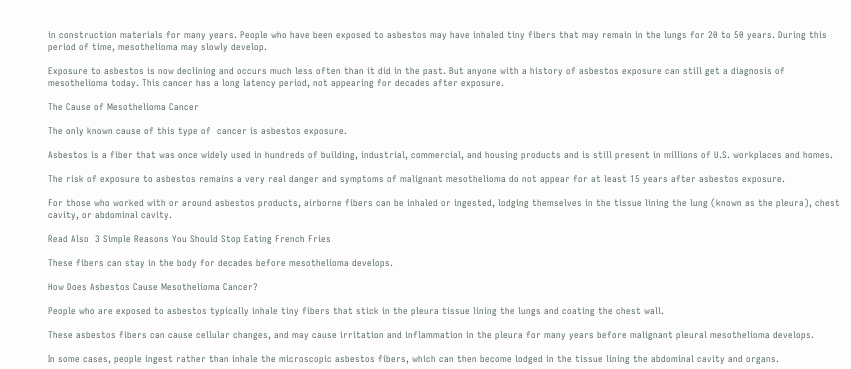in construction materials for many years. People who have been exposed to asbestos may have inhaled tiny fibers that may remain in the lungs for 20 to 50 years. During this period of time, mesothelioma may slowly develop.

Exposure to asbestos is now declining and occurs much less often than it did in the past. But anyone with a history of asbestos exposure can still get a diagnosis of mesothelioma today. This cancer has a long latency period, not appearing for decades after exposure.

The Cause of Mesothelioma Cancer

The only known cause of this type of  cancer is asbestos exposure.

Asbestos is a fiber that was once widely used in hundreds of building, industrial, commercial, and housing products and is still present in millions of U.S. workplaces and homes.

The risk of exposure to asbestos remains a very real danger and symptoms of malignant mesothelioma do not appear for at least 15 years after asbestos exposure.

For those who worked with or around asbestos products, airborne fibers can be inhaled or ingested, lodging themselves in the tissue lining the lung (known as the pleura), chest cavity, or abdominal cavity.

Read Also  3 Simple Reasons You Should Stop Eating French Fries

These fibers can stay in the body for decades before mesothelioma develops.

How Does Asbestos Cause Mesothelioma Cancer?

People who are exposed to asbestos typically inhale tiny fibers that stick in the pleura tissue lining the lungs and coating the chest wall.

These asbestos fibers can cause cellular changes, and may cause irritation and inflammation in the pleura for many years before malignant pleural mesothelioma develops.

In some cases, people ingest rather than inhale the microscopic asbestos fibers, which can then become lodged in the tissue lining the abdominal cavity and organs.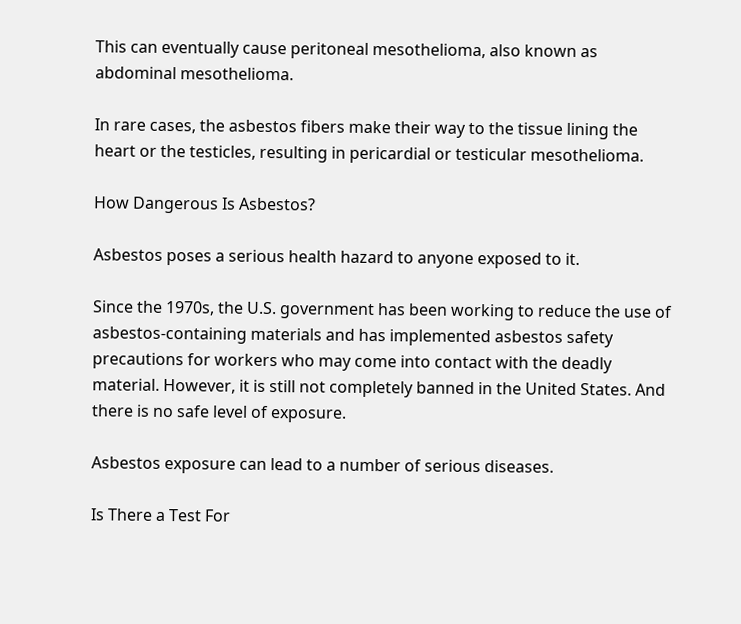This can eventually cause peritoneal mesothelioma, also known as abdominal mesothelioma.

In rare cases, the asbestos fibers make their way to the tissue lining the heart or the testicles, resulting in pericardial or testicular mesothelioma.

How Dangerous Is Asbestos?

Asbestos poses a serious health hazard to anyone exposed to it.

Since the 1970s, the U.S. government has been working to reduce the use of asbestos-containing materials and has implemented asbestos safety precautions for workers who may come into contact with the deadly material. However, it is still not completely banned in the United States. And there is no safe level of exposure.

Asbestos exposure can lead to a number of serious diseases.

Is There a Test For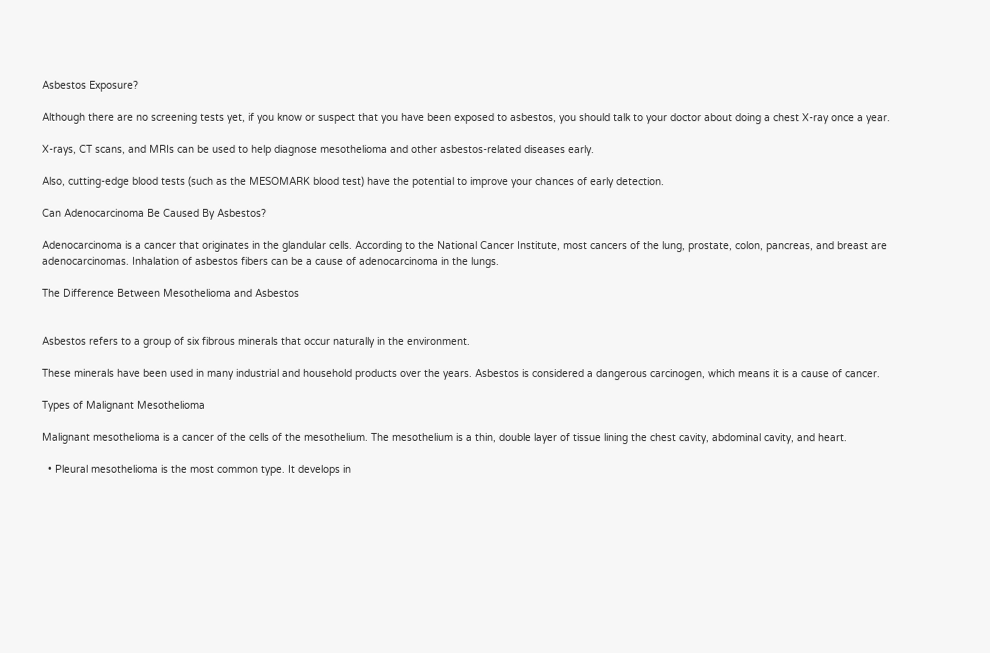Asbestos Exposure?

Although there are no screening tests yet, if you know or suspect that you have been exposed to asbestos, you should talk to your doctor about doing a chest X-ray once a year.

X-rays, CT scans, and MRIs can be used to help diagnose mesothelioma and other asbestos-related diseases early.

Also, cutting-edge blood tests (such as the MESOMARK blood test) have the potential to improve your chances of early detection.

Can Adenocarcinoma Be Caused By Asbestos?

Adenocarcinoma is a cancer that originates in the glandular cells. According to the National Cancer Institute, most cancers of the lung, prostate, colon, pancreas, and breast are adenocarcinomas. Inhalation of asbestos fibers can be a cause of adenocarcinoma in the lungs.

The Difference Between Mesothelioma and Asbestos


Asbestos refers to a group of six fibrous minerals that occur naturally in the environment.

These minerals have been used in many industrial and household products over the years. Asbestos is considered a dangerous carcinogen, which means it is a cause of cancer.

Types of Malignant Mesothelioma

Malignant mesothelioma is a cancer of the cells of the mesothelium. The mesothelium is a thin, double layer of tissue lining the chest cavity, abdominal cavity, and heart.

  • Pleural mesothelioma is the most common type. It develops in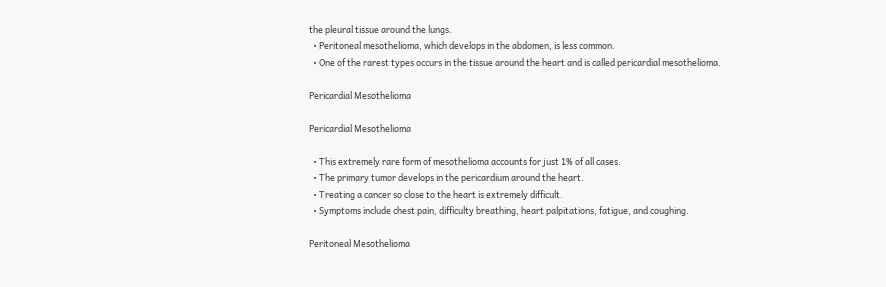the pleural tissue around the lungs.
  • Peritoneal mesothelioma, which develops in the abdomen, is less common.
  • One of the rarest types occurs in the tissue around the heart and is called pericardial mesothelioma.

Pericardial Mesothelioma

Pericardial Mesothelioma

  • This extremely rare form of mesothelioma accounts for just 1% of all cases.
  • The primary tumor develops in the pericardium around the heart.
  • Treating a cancer so close to the heart is extremely difficult.
  • Symptoms include chest pain, difficulty breathing, heart palpitations, fatigue, and coughing.

Peritoneal Mesothelioma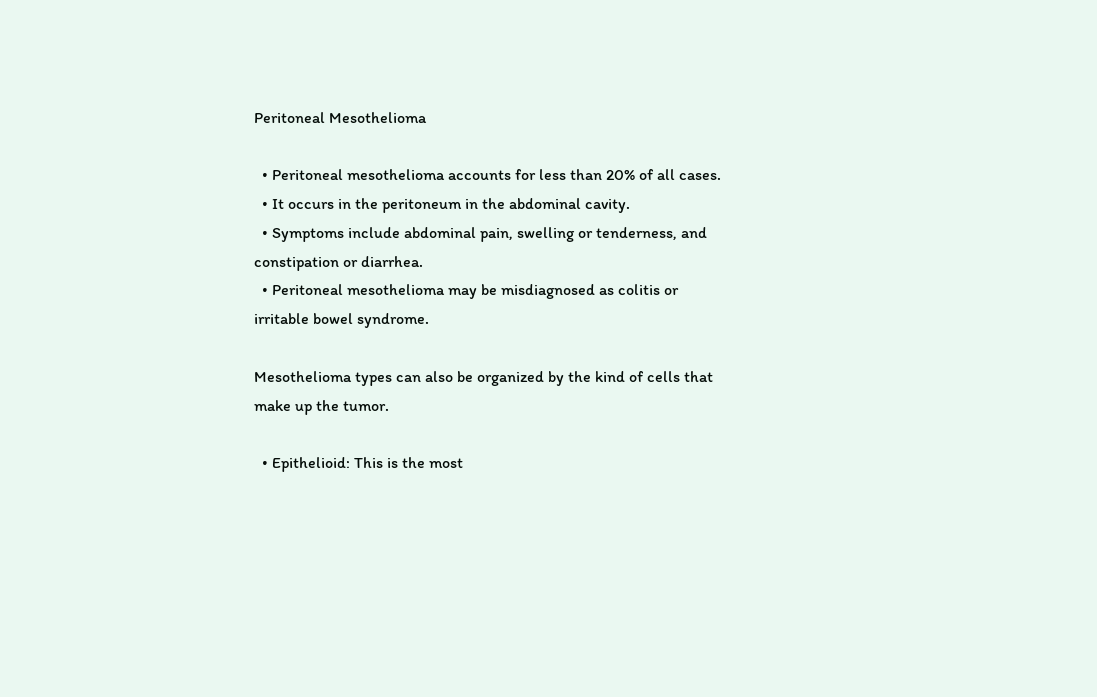Peritoneal Mesothelioma

  • Peritoneal mesothelioma accounts for less than 20% of all cases.
  • It occurs in the peritoneum in the abdominal cavity.
  • Symptoms include abdominal pain, swelling or tenderness, and constipation or diarrhea.
  • Peritoneal mesothelioma may be misdiagnosed as colitis or irritable bowel syndrome.

Mesothelioma types can also be organized by the kind of cells that make up the tumor.

  • Epithelioid: This is the most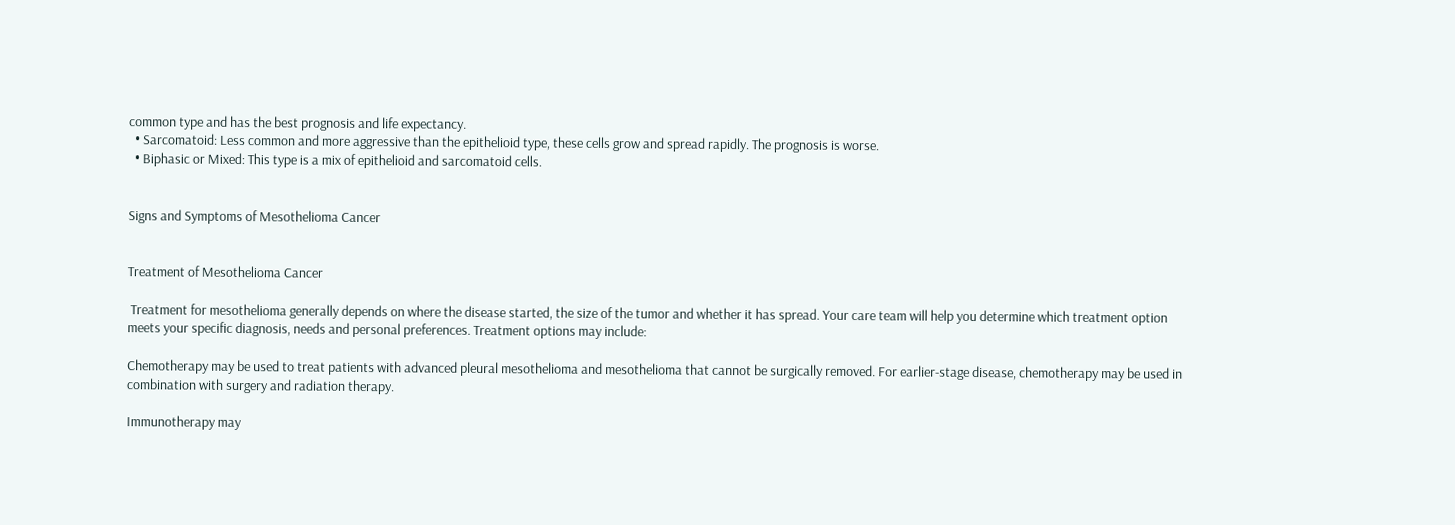common type and has the best prognosis and life expectancy.
  • Sarcomatoid: Less common and more aggressive than the epithelioid type, these cells grow and spread rapidly. The prognosis is worse.
  • Biphasic or Mixed: This type is a mix of epithelioid and sarcomatoid cells.


Signs and Symptoms of Mesothelioma Cancer


Treatment of Mesothelioma Cancer

 Treatment for mesothelioma generally depends on where the disease started, the size of the tumor and whether it has spread. Your care team will help you determine which treatment option meets your specific diagnosis, needs and personal preferences. Treatment options may include:

Chemotherapy may be used to treat patients with advanced pleural mesothelioma and mesothelioma that cannot be surgically removed. For earlier-stage disease, chemotherapy may be used in combination with surgery and radiation therapy.

Immunotherapy may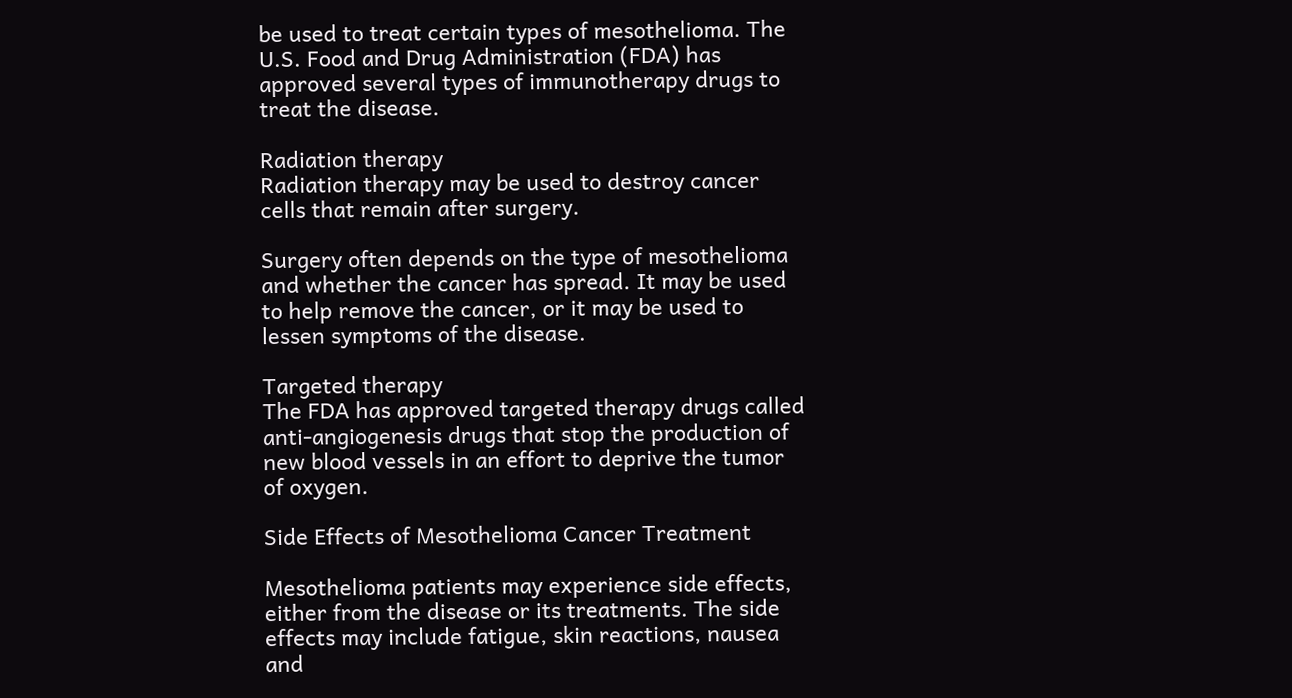be used to treat certain types of mesothelioma. The U.S. Food and Drug Administration (FDA) has approved several types of immunotherapy drugs to treat the disease.

Radiation therapy
Radiation therapy may be used to destroy cancer cells that remain after surgery.

Surgery often depends on the type of mesothelioma and whether the cancer has spread. It may be used to help remove the cancer, or it may be used to lessen symptoms of the disease.

Targeted therapy
The FDA has approved targeted therapy drugs called anti-angiogenesis drugs that stop the production of new blood vessels in an effort to deprive the tumor of oxygen.

Side Effects of Mesothelioma Cancer Treatment

Mesothelioma patients may experience side effects, either from the disease or its treatments. The side effects may include fatigue, skin reactions, nausea and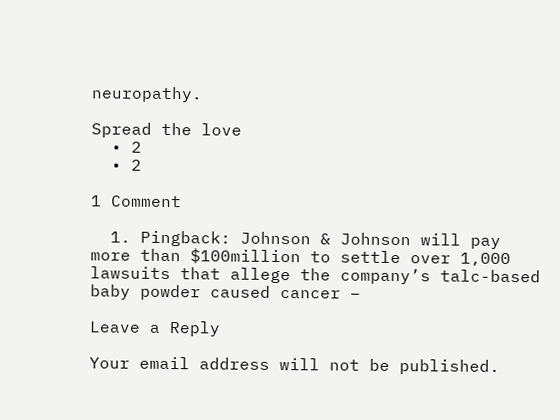neuropathy.

Spread the love
  • 2
  • 2

1 Comment

  1. Pingback: Johnson & Johnson will pay more than $100million to settle over 1,000 lawsuits that allege the company’s talc-based baby powder caused cancer –

Leave a Reply

Your email address will not be published.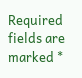Required fields are marked *